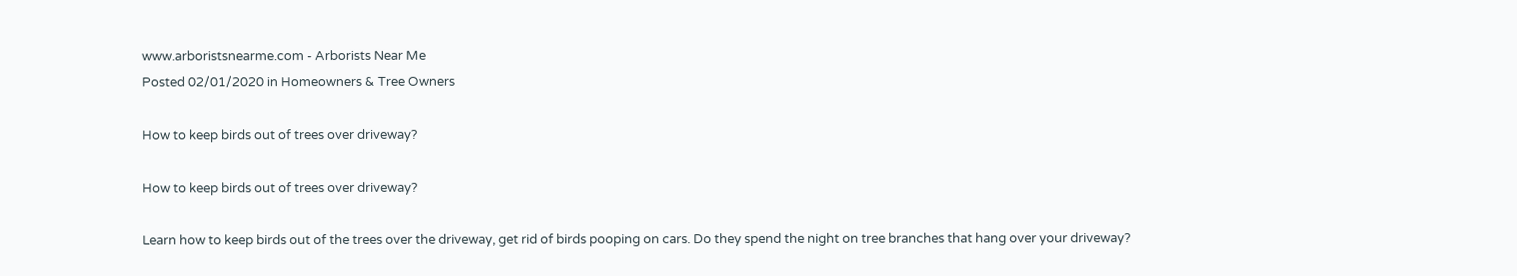www.arboristsnearme.com - Arborists Near Me
Posted 02/01/2020 in Homeowners & Tree Owners

How to keep birds out of trees over driveway?

How to keep birds out of trees over driveway?

Learn how to keep birds out of the trees over the driveway, get rid of birds pooping on cars. Do they spend the night on tree branches that hang over your driveway?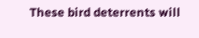These bird deterrents will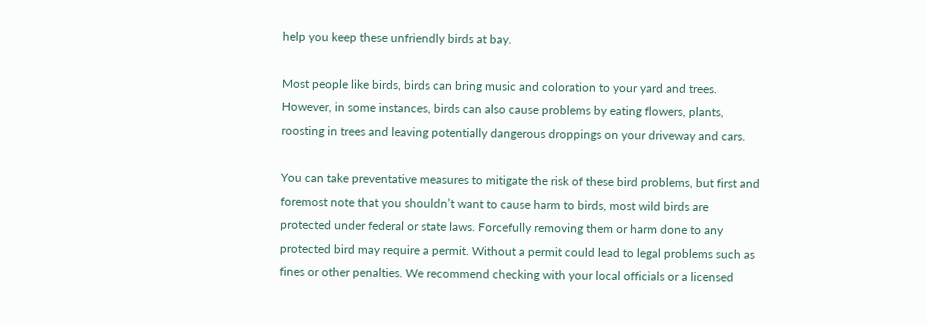help you keep these unfriendly birds at bay.

Most people like birds, birds can bring music and coloration to your yard and trees. However, in some instances, birds can also cause problems by eating flowers, plants, roosting in trees and leaving potentially dangerous droppings on your driveway and cars.

You can take preventative measures to mitigate the risk of these bird problems, but first and foremost note that you shouldn’t want to cause harm to birds, most wild birds are protected under federal or state laws. Forcefully removing them or harm done to any protected bird may require a permit. Without a permit could lead to legal problems such as fines or other penalties. We recommend checking with your local officials or a licensed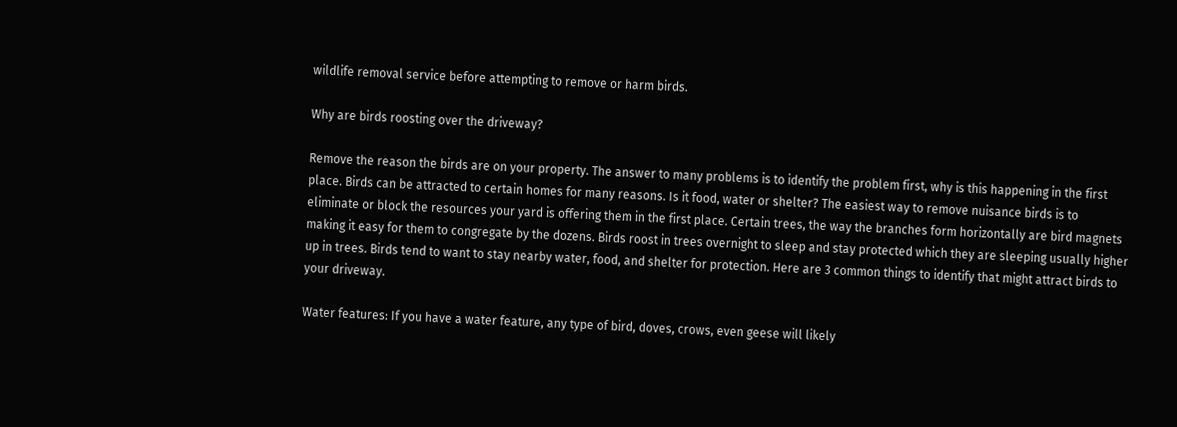wildlife removal service before attempting to remove or harm birds.

Why are birds roosting over the driveway?

Remove the reason the birds are on your property. The answer to many problems is to identify the problem first, why is this happening in the first place. Birds can be attracted to certain homes for many reasons. Is it food, water or shelter? The easiest way to remove nuisance birds is to eliminate or block the resources your yard is offering them in the first place. Certain trees, the way the branches form horizontally are bird magnets making it easy for them to congregate by the dozens. Birds roost in trees overnight to sleep and stay protected which they are sleeping usually higher up in trees. Birds tend to want to stay nearby water, food, and shelter for protection. Here are 3 common things to identify that might attract birds to your driveway.

Water features: If you have a water feature, any type of bird, doves, crows, even geese will likely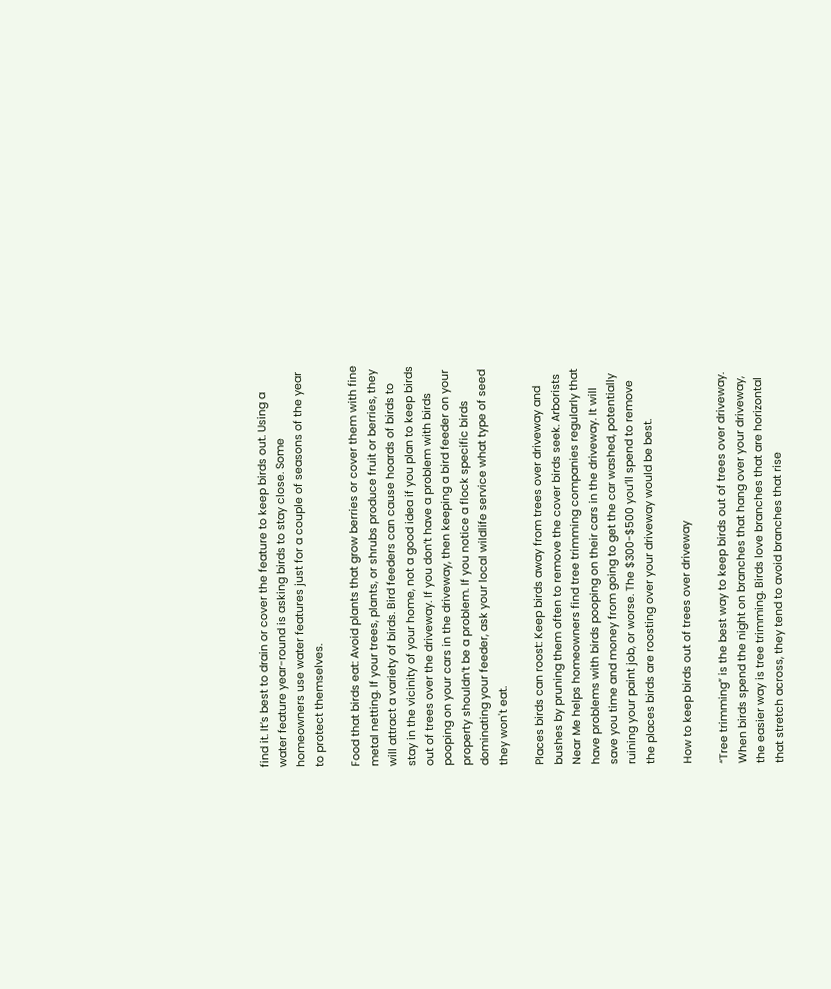find it. It’s best to drain or cover the feature to keep birds out. Using a water feature year-round is asking birds to stay close. Some homeowners use water features just for a couple of seasons of the year to protect themselves.

Food that birds eat: Avoid plants that grow berries or cover them with fine metal netting. If your trees, plants, or shrubs produce fruit or berries, they will attract a variety of birds. Bird feeders can cause hoards of birds to stay in the vicinity of your home, not a good idea if you plan to keep birds out of trees over the driveway. If you don’t have a problem with birds pooping on your cars in the driveway, then keeping a bird feeder on your property shouldn’t be a problem. If you notice a flock specific birds dominating your feeder, ask your local wildlife service what type of seed they won't eat.

Places birds can roost: Keep birds away from trees over driveway and bushes by pruning them often to remove the cover birds seek. Arborists Near Me helps homeowners find tree trimming companies regularly that have problems with birds pooping on their cars in the driveway. It will save you time and money from going to get the car washed, potentially ruining your paint job, or worse. The $300-$500 you’ll spend to remove the places birds are roosting over your driveway would be best.

How to keep birds out of trees over driveway

“Tree trimming” is the best way to keep birds out of trees over driveway. When birds spend the night on branches that hang over your driveway, the easier way is tree trimming. Birds love branches that are horizontal that stretch across, they tend to avoid branches that rise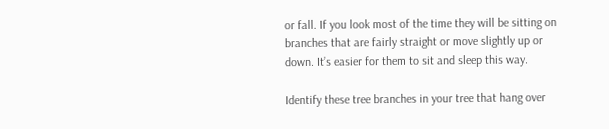or fall. If you look most of the time they will be sitting on branches that are fairly straight or move slightly up or down. It’s easier for them to sit and sleep this way.

Identify these tree branches in your tree that hang over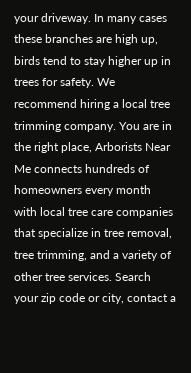your driveway. In many cases these branches are high up, birds tend to stay higher up in trees for safety. We recommend hiring a local tree trimming company. You are in the right place, Arborists Near Me connects hundreds of homeowners every month with local tree care companies that specialize in tree removal, tree trimming, and a variety of other tree services. Search your zip code or city, contact a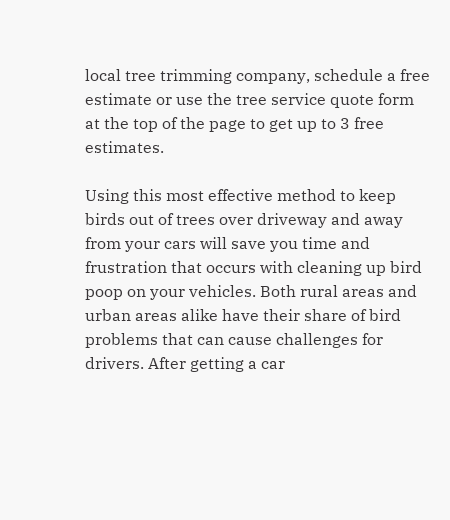local tree trimming company, schedule a free estimate or use the tree service quote form at the top of the page to get up to 3 free estimates.

Using this most effective method to keep birds out of trees over driveway and away from your cars will save you time and frustration that occurs with cleaning up bird poop on your vehicles. Both rural areas and urban areas alike have their share of bird problems that can cause challenges for drivers. After getting a car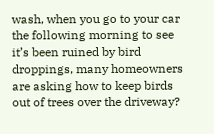wash, when you go to your car the following morning to see it’s been ruined by bird droppings, many homeowners are asking how to keep birds out of trees over the driveway?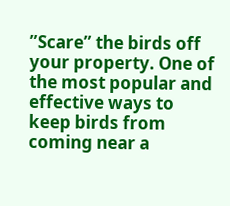”Scare” the birds off your property. One of the most popular and effective ways to keep birds from coming near a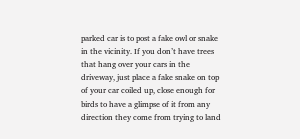parked car is to post a fake owl or snake in the vicinity. If you don’t have trees that hang over your cars in the driveway, just place a fake snake on top of your car coiled up, close enough for birds to have a glimpse of it from any direction they come from trying to land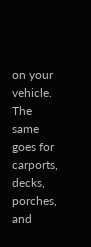on your vehicle. The same goes for carports, decks, porches, and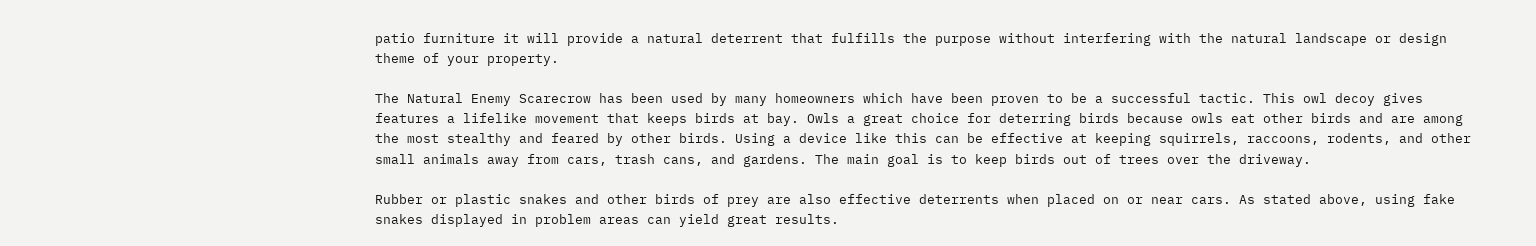patio furniture it will provide a natural deterrent that fulfills the purpose without interfering with the natural landscape or design theme of your property.

The Natural Enemy Scarecrow has been used by many homeowners which have been proven to be a successful tactic. This owl decoy gives features a lifelike movement that keeps birds at bay. Owls a great choice for deterring birds because owls eat other birds and are among the most stealthy and feared by other birds. Using a device like this can be effective at keeping squirrels, raccoons, rodents, and other small animals away from cars, trash cans, and gardens. The main goal is to keep birds out of trees over the driveway.

Rubber or plastic snakes and other birds of prey are also effective deterrents when placed on or near cars. As stated above, using fake snakes displayed in problem areas can yield great results.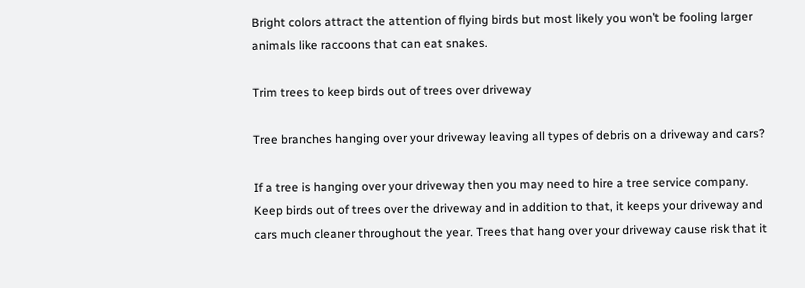Bright colors attract the attention of flying birds but most likely you won’t be fooling larger animals like raccoons that can eat snakes.

Trim trees to keep birds out of trees over driveway

Tree branches hanging over your driveway leaving all types of debris on a driveway and cars?

If a tree is hanging over your driveway then you may need to hire a tree service company.  Keep birds out of trees over the driveway and in addition to that, it keeps your driveway and cars much cleaner throughout the year. Trees that hang over your driveway cause risk that it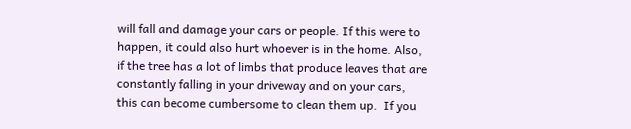will fall and damage your cars or people. If this were to happen, it could also hurt whoever is in the home. Also, if the tree has a lot of limbs that produce leaves that are constantly falling in your driveway and on your cars, this can become cumbersome to clean them up.  If you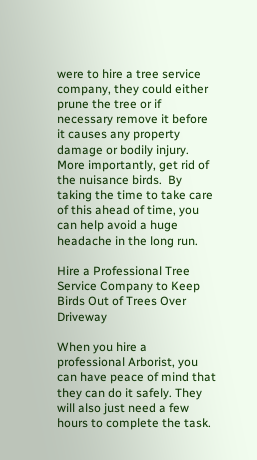were to hire a tree service company, they could either prune the tree or if necessary remove it before it causes any property damage or bodily injury. More importantly, get rid of the nuisance birds.  By taking the time to take care of this ahead of time, you can help avoid a huge headache in the long run.

Hire a Professional Tree Service Company to Keep Birds Out of Trees Over Driveway

When you hire a professional Arborist, you can have peace of mind that they can do it safely. They will also just need a few hours to complete the task.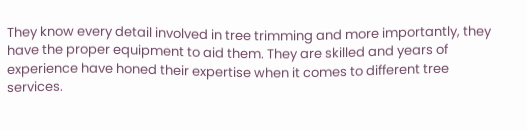They know every detail involved in tree trimming and more importantly, they have the proper equipment to aid them. They are skilled and years of experience have honed their expertise when it comes to different tree services.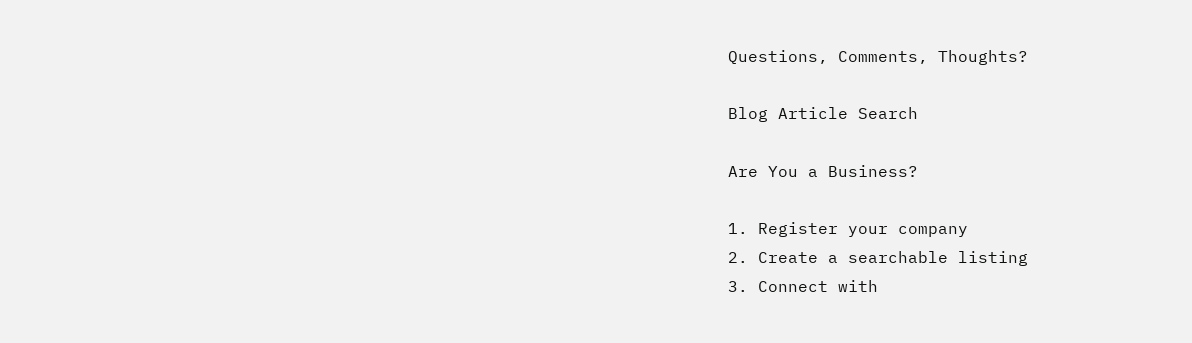Questions, Comments, Thoughts?

Blog Article Search

Are You a Business?

1. Register your company
2. Create a searchable listing
3. Connect with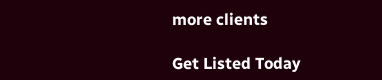more clients

Get Listed Today